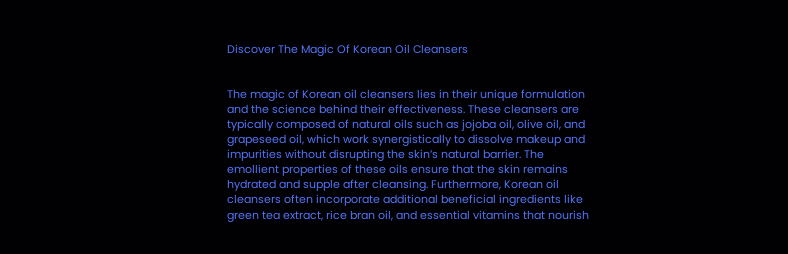Discover The Magic Of Korean Oil Cleansers


The magic of Korean oil cleansers lies in their unique formulation and the science behind their effectiveness. These cleansers are typically composed of natural oils such as jojoba oil, olive oil, and grapeseed oil, which work synergistically to dissolve makeup and impurities without disrupting the skin’s natural barrier. The emollient properties of these oils ensure that the skin remains hydrated and supple after cleansing. Furthermore, Korean oil cleansers often incorporate additional beneficial ingredients like green tea extract, rice bran oil, and essential vitamins that nourish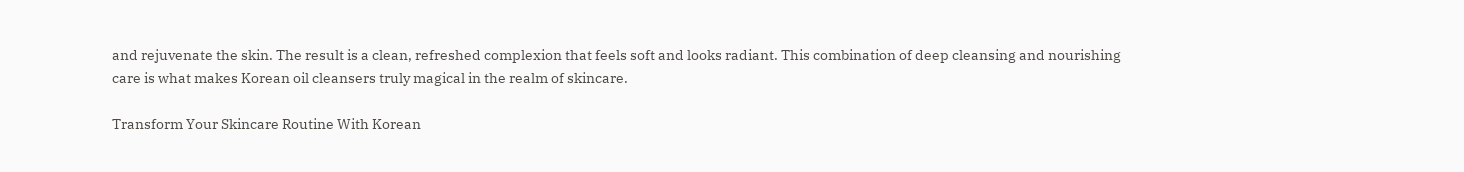and rejuvenate the skin. The result is a clean, refreshed complexion that feels soft and looks radiant. This combination of deep cleansing and nourishing care is what makes Korean oil cleansers truly magical in the realm of skincare.

Transform Your Skincare Routine With Korean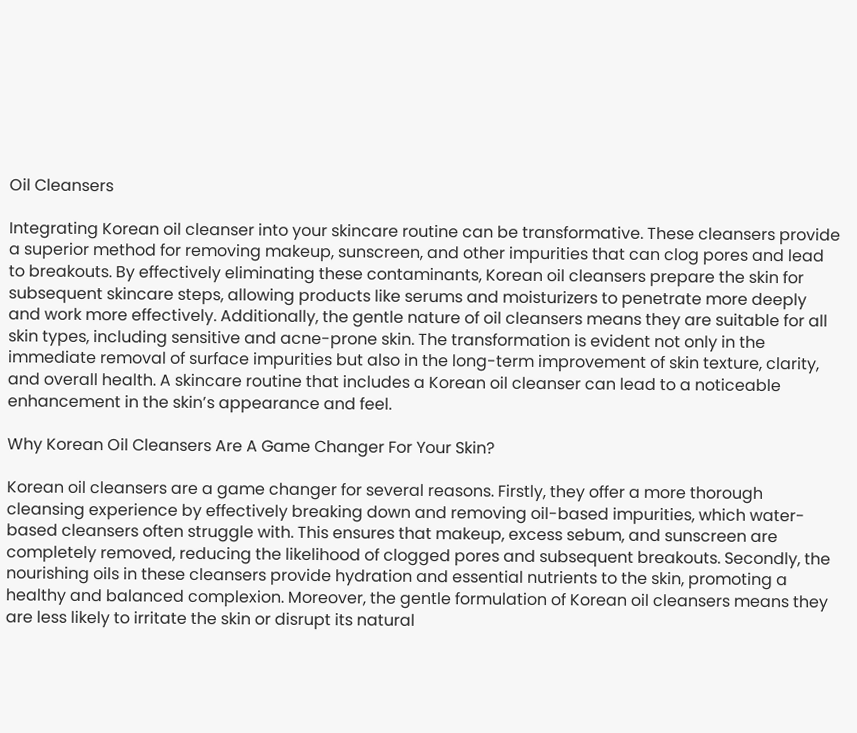Oil Cleansers

Integrating Korean oil cleanser into your skincare routine can be transformative. These cleansers provide a superior method for removing makeup, sunscreen, and other impurities that can clog pores and lead to breakouts. By effectively eliminating these contaminants, Korean oil cleansers prepare the skin for subsequent skincare steps, allowing products like serums and moisturizers to penetrate more deeply and work more effectively. Additionally, the gentle nature of oil cleansers means they are suitable for all skin types, including sensitive and acne-prone skin. The transformation is evident not only in the immediate removal of surface impurities but also in the long-term improvement of skin texture, clarity, and overall health. A skincare routine that includes a Korean oil cleanser can lead to a noticeable enhancement in the skin’s appearance and feel.

Why Korean Oil Cleansers Are A Game Changer For Your Skin?

Korean oil cleansers are a game changer for several reasons. Firstly, they offer a more thorough cleansing experience by effectively breaking down and removing oil-based impurities, which water-based cleansers often struggle with. This ensures that makeup, excess sebum, and sunscreen are completely removed, reducing the likelihood of clogged pores and subsequent breakouts. Secondly, the nourishing oils in these cleansers provide hydration and essential nutrients to the skin, promoting a healthy and balanced complexion. Moreover, the gentle formulation of Korean oil cleansers means they are less likely to irritate the skin or disrupt its natural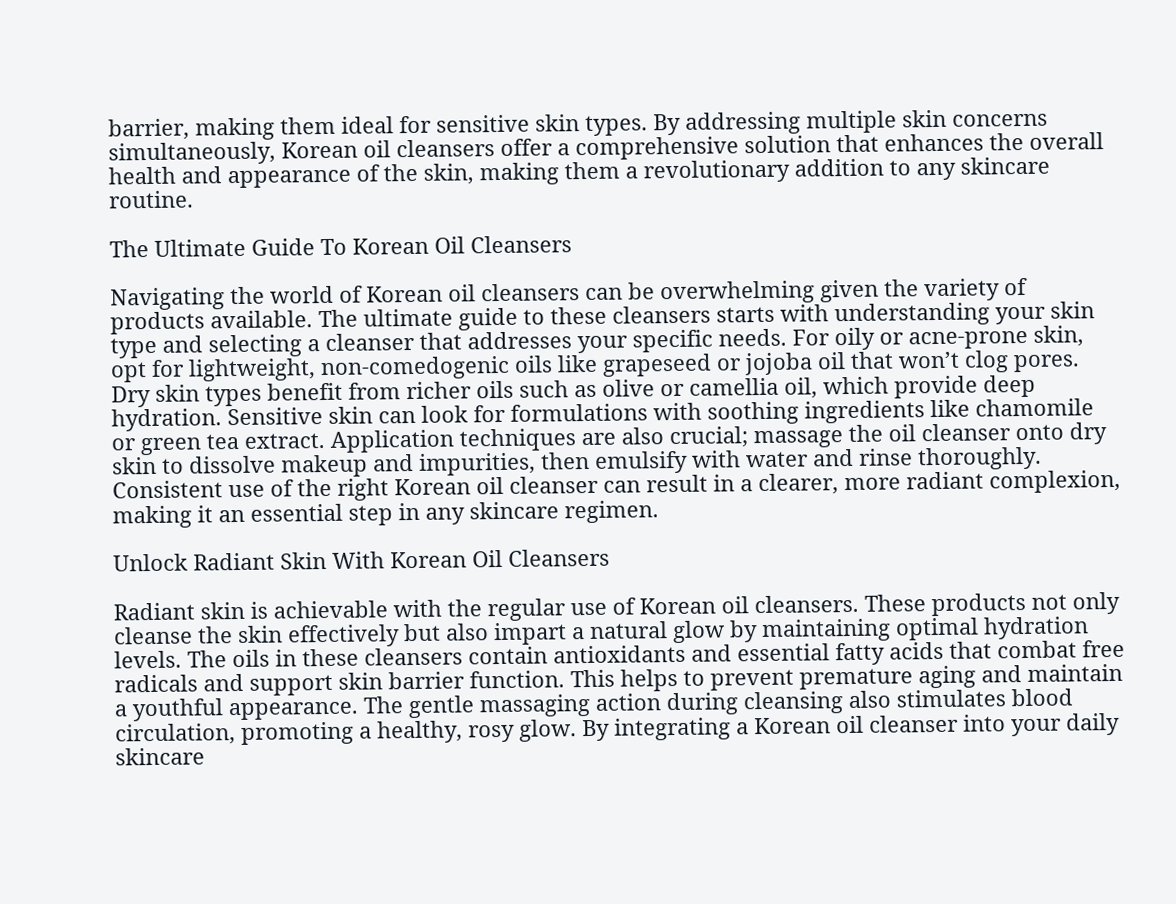barrier, making them ideal for sensitive skin types. By addressing multiple skin concerns simultaneously, Korean oil cleansers offer a comprehensive solution that enhances the overall health and appearance of the skin, making them a revolutionary addition to any skincare routine.

The Ultimate Guide To Korean Oil Cleansers

Navigating the world of Korean oil cleansers can be overwhelming given the variety of products available. The ultimate guide to these cleansers starts with understanding your skin type and selecting a cleanser that addresses your specific needs. For oily or acne-prone skin, opt for lightweight, non-comedogenic oils like grapeseed or jojoba oil that won’t clog pores. Dry skin types benefit from richer oils such as olive or camellia oil, which provide deep hydration. Sensitive skin can look for formulations with soothing ingredients like chamomile or green tea extract. Application techniques are also crucial; massage the oil cleanser onto dry skin to dissolve makeup and impurities, then emulsify with water and rinse thoroughly. Consistent use of the right Korean oil cleanser can result in a clearer, more radiant complexion, making it an essential step in any skincare regimen.

Unlock Radiant Skin With Korean Oil Cleansers

Radiant skin is achievable with the regular use of Korean oil cleansers. These products not only cleanse the skin effectively but also impart a natural glow by maintaining optimal hydration levels. The oils in these cleansers contain antioxidants and essential fatty acids that combat free radicals and support skin barrier function. This helps to prevent premature aging and maintain a youthful appearance. The gentle massaging action during cleansing also stimulates blood circulation, promoting a healthy, rosy glow. By integrating a Korean oil cleanser into your daily skincare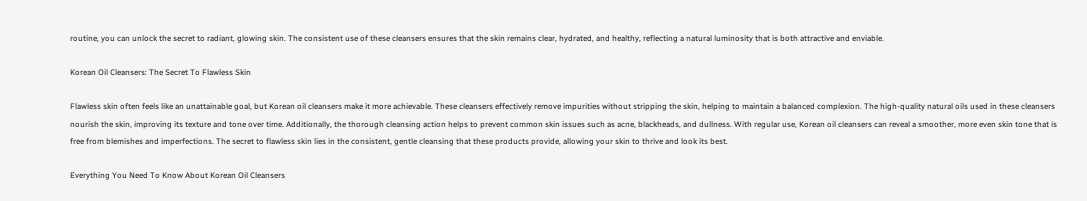routine, you can unlock the secret to radiant, glowing skin. The consistent use of these cleansers ensures that the skin remains clear, hydrated, and healthy, reflecting a natural luminosity that is both attractive and enviable.

Korean Oil Cleansers: The Secret To Flawless Skin

Flawless skin often feels like an unattainable goal, but Korean oil cleansers make it more achievable. These cleansers effectively remove impurities without stripping the skin, helping to maintain a balanced complexion. The high-quality natural oils used in these cleansers nourish the skin, improving its texture and tone over time. Additionally, the thorough cleansing action helps to prevent common skin issues such as acne, blackheads, and dullness. With regular use, Korean oil cleansers can reveal a smoother, more even skin tone that is free from blemishes and imperfections. The secret to flawless skin lies in the consistent, gentle cleansing that these products provide, allowing your skin to thrive and look its best.

Everything You Need To Know About Korean Oil Cleansers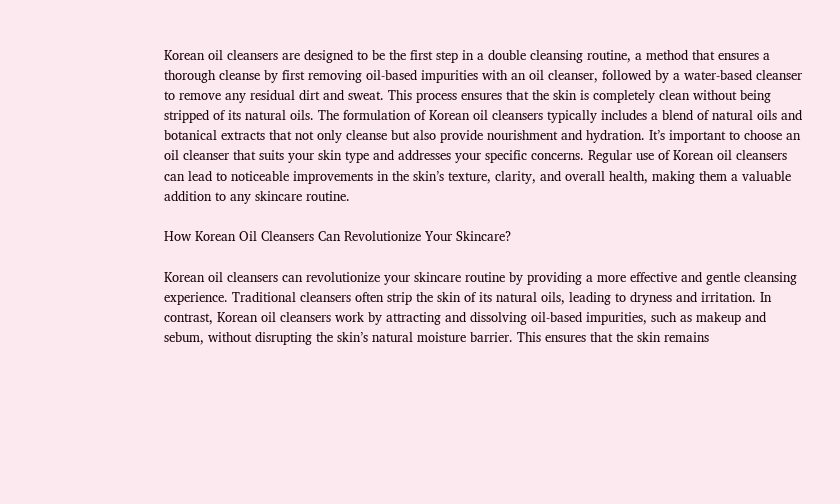Korean oil cleansers are designed to be the first step in a double cleansing routine, a method that ensures a thorough cleanse by first removing oil-based impurities with an oil cleanser, followed by a water-based cleanser to remove any residual dirt and sweat. This process ensures that the skin is completely clean without being stripped of its natural oils. The formulation of Korean oil cleansers typically includes a blend of natural oils and botanical extracts that not only cleanse but also provide nourishment and hydration. It’s important to choose an oil cleanser that suits your skin type and addresses your specific concerns. Regular use of Korean oil cleansers can lead to noticeable improvements in the skin’s texture, clarity, and overall health, making them a valuable addition to any skincare routine.

How Korean Oil Cleansers Can Revolutionize Your Skincare?

Korean oil cleansers can revolutionize your skincare routine by providing a more effective and gentle cleansing experience. Traditional cleansers often strip the skin of its natural oils, leading to dryness and irritation. In contrast, Korean oil cleansers work by attracting and dissolving oil-based impurities, such as makeup and sebum, without disrupting the skin’s natural moisture barrier. This ensures that the skin remains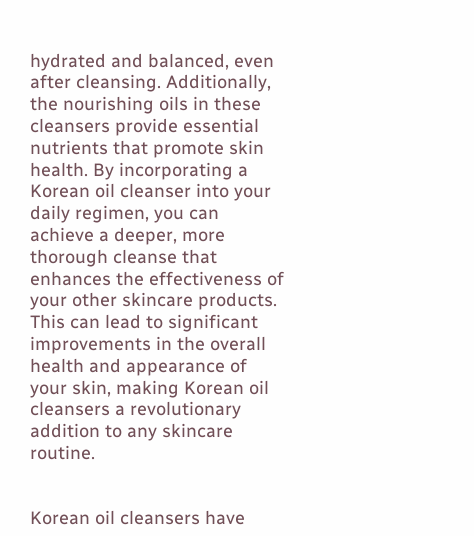hydrated and balanced, even after cleansing. Additionally, the nourishing oils in these cleansers provide essential nutrients that promote skin health. By incorporating a Korean oil cleanser into your daily regimen, you can achieve a deeper, more thorough cleanse that enhances the effectiveness of your other skincare products. This can lead to significant improvements in the overall health and appearance of your skin, making Korean oil cleansers a revolutionary addition to any skincare routine.


Korean oil cleansers have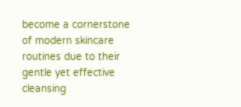become a cornerstone of modern skincare routines due to their gentle yet effective cleansing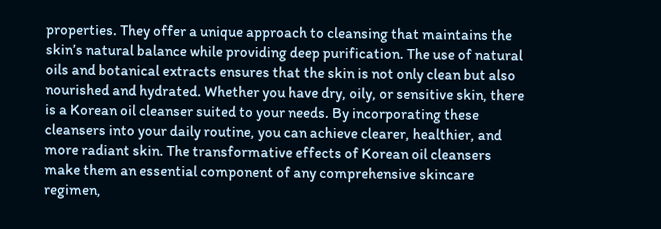properties. They offer a unique approach to cleansing that maintains the skin’s natural balance while providing deep purification. The use of natural oils and botanical extracts ensures that the skin is not only clean but also nourished and hydrated. Whether you have dry, oily, or sensitive skin, there is a Korean oil cleanser suited to your needs. By incorporating these cleansers into your daily routine, you can achieve clearer, healthier, and more radiant skin. The transformative effects of Korean oil cleansers make them an essential component of any comprehensive skincare regimen,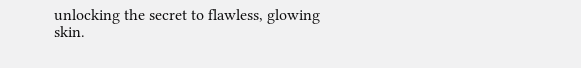unlocking the secret to flawless, glowing skin.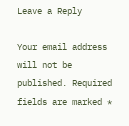Leave a Reply

Your email address will not be published. Required fields are marked *